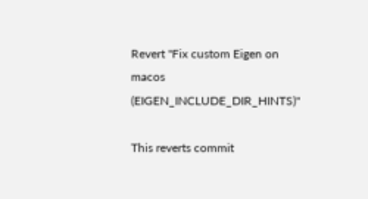Revert "Fix custom Eigen on macos (EIGEN_INCLUDE_DIR_HINTS)"

This reverts commit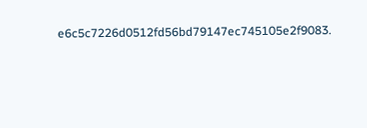e6c5c7226d0512fd56bd79147ec745105e2f9083.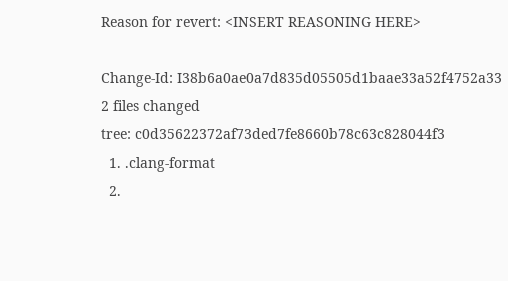Reason for revert: <INSERT REASONING HERE>

Change-Id: I38b6a0ae0a7d835d05505d1baae33a52f4752a33
2 files changed
tree: c0d35622372af73ded7fe8660b78c63c828044f3
  1. .clang-format
  2.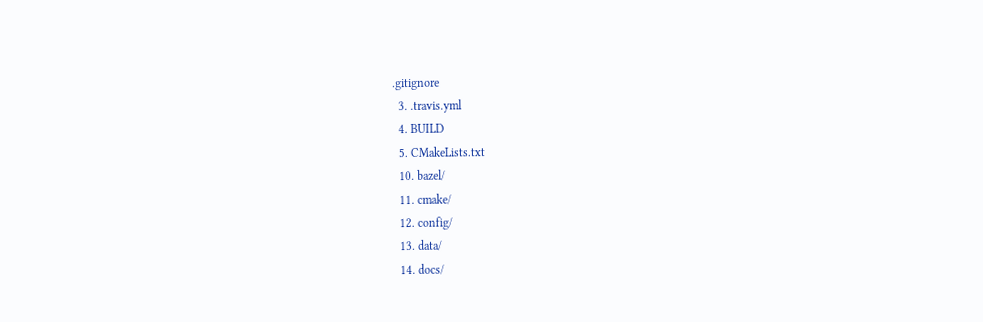.gitignore
  3. .travis.yml
  4. BUILD
  5. CMakeLists.txt
  10. bazel/
  11. cmake/
  12. config/
  13. data/
  14. docs/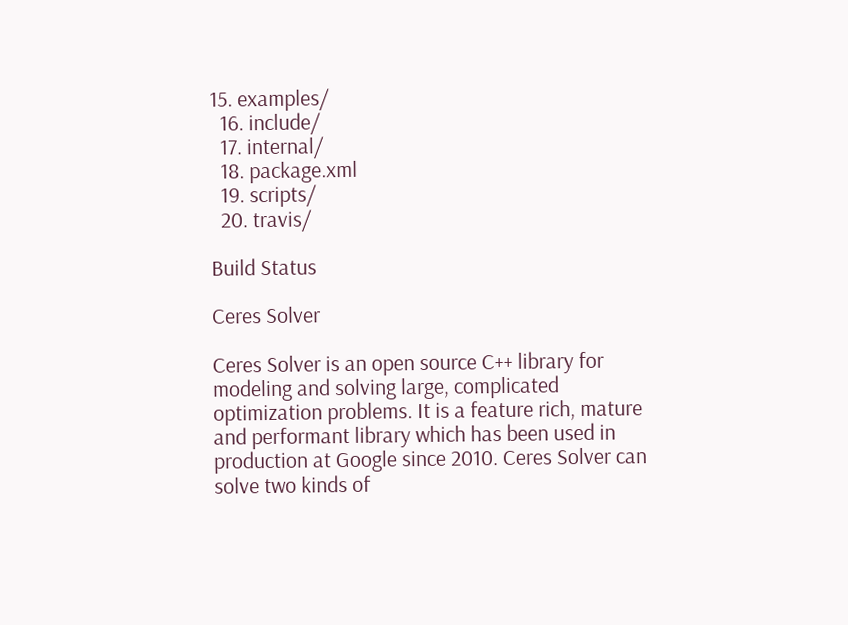15. examples/
  16. include/
  17. internal/
  18. package.xml
  19. scripts/
  20. travis/

Build Status

Ceres Solver

Ceres Solver is an open source C++ library for modeling and solving large, complicated optimization problems. It is a feature rich, mature and performant library which has been used in production at Google since 2010. Ceres Solver can solve two kinds of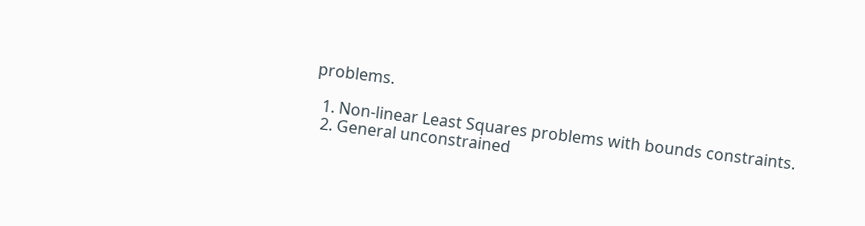problems.

  1. Non-linear Least Squares problems with bounds constraints.
  2. General unconstrained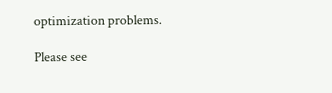optimization problems.

Please see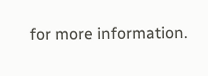for more information.